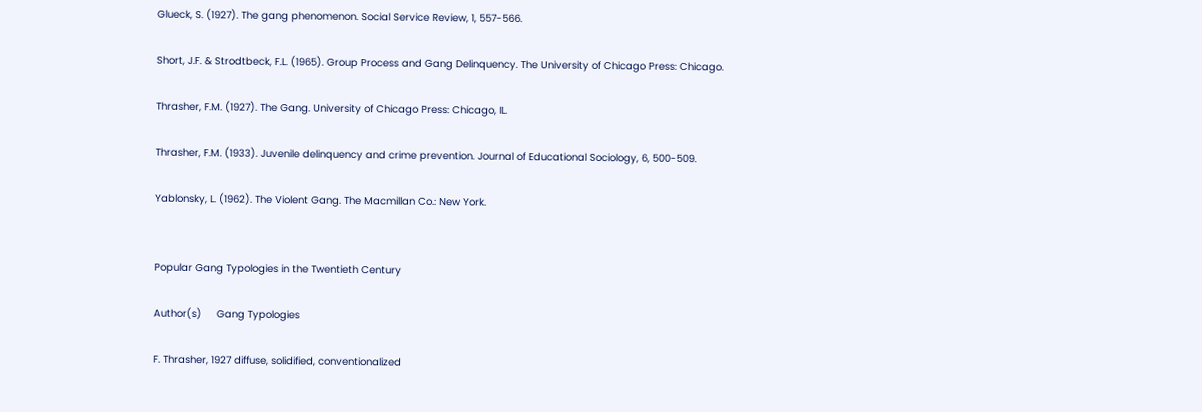Glueck, S. (1927). The gang phenomenon. Social Service Review, 1, 557-566.

Short, J.F. & Strodtbeck, F.L. (1965). Group Process and Gang Delinquency. The University of Chicago Press: Chicago.

Thrasher, F.M. (1927). The Gang. University of Chicago Press: Chicago, IL.

Thrasher, F.M. (1933). Juvenile delinquency and crime prevention. Journal of Educational Sociology, 6, 500-509.

Yablonsky, L. (1962). The Violent Gang. The Macmillan Co.: New York.


Popular Gang Typologies in the Twentieth Century

Author(s)     Gang Typologies

F. Thrasher, 1927 diffuse, solidified, conventionalized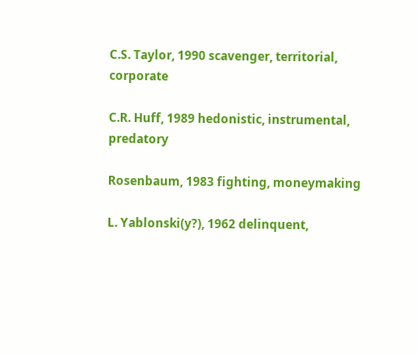C.S. Taylor, 1990 scavenger, territorial, corporate

C.R. Huff, 1989 hedonistic, instrumental, predatory

Rosenbaum, 1983 fighting, moneymaking

L. Yablonski(y?), 1962 delinquent,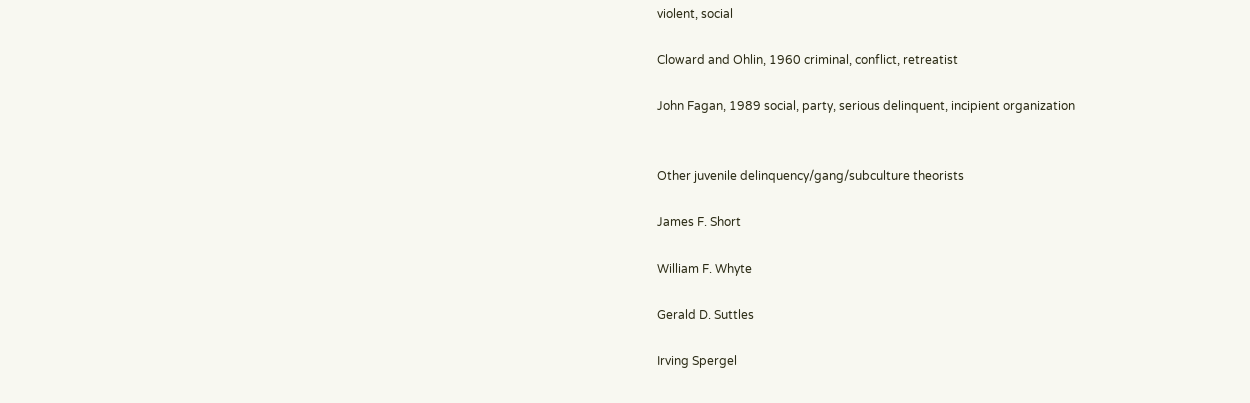violent, social

Cloward and Ohlin, 1960 criminal, conflict, retreatist

John Fagan, 1989 social, party, serious delinquent, incipient organization


Other juvenile delinquency/gang/subculture theorists

James F. Short

William F. Whyte

Gerald D. Suttles

Irving Spergel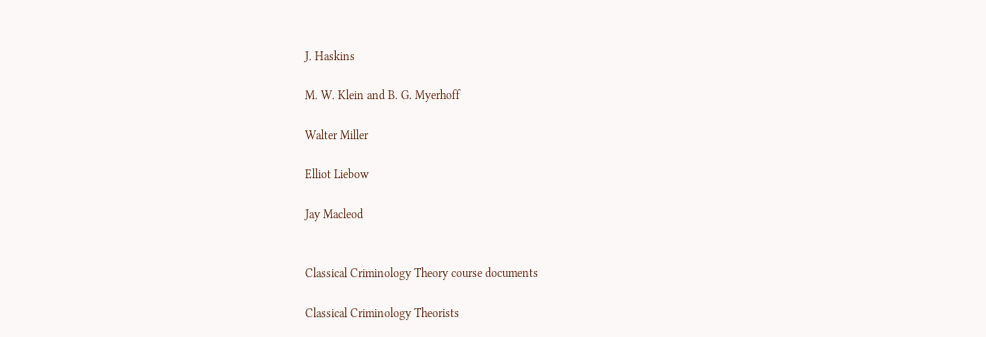J. Haskins

M. W. Klein and B. G. Myerhoff

Walter Miller

Elliot Liebow

Jay Macleod


Classical Criminology Theory course documents

Classical Criminology Theorists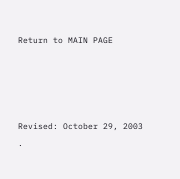Return to MAIN PAGE




Revised: October 29, 2003 .